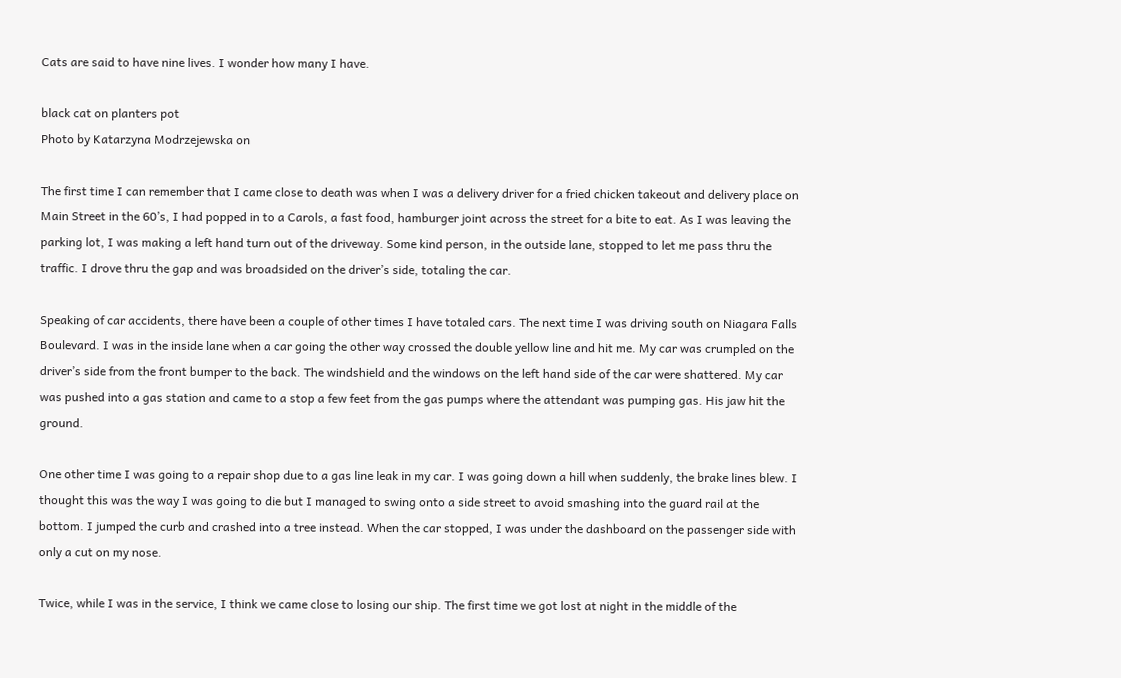Cats are said to have nine lives. I wonder how many I have.

black cat on planters pot
Photo by Katarzyna Modrzejewska on

The first time I can remember that I came close to death was when I was a delivery driver for a fried chicken takeout and delivery place on Main Street in the 60’s, I had popped in to a Carols, a fast food, hamburger joint across the street for a bite to eat. As I was leaving the parking lot, I was making a left hand turn out of the driveway. Some kind person, in the outside lane, stopped to let me pass thru the traffic. I drove thru the gap and was broadsided on the driver’s side, totaling the car.

Speaking of car accidents, there have been a couple of other times I have totaled cars. The next time I was driving south on Niagara Falls Boulevard. I was in the inside lane when a car going the other way crossed the double yellow line and hit me. My car was crumpled on the driver’s side from the front bumper to the back. The windshield and the windows on the left hand side of the car were shattered. My car was pushed into a gas station and came to a stop a few feet from the gas pumps where the attendant was pumping gas. His jaw hit the ground.

One other time I was going to a repair shop due to a gas line leak in my car. I was going down a hill when suddenly, the brake lines blew. I thought this was the way I was going to die but I managed to swing onto a side street to avoid smashing into the guard rail at the bottom. I jumped the curb and crashed into a tree instead. When the car stopped, I was under the dashboard on the passenger side with only a cut on my nose.

Twice, while I was in the service, I think we came close to losing our ship. The first time we got lost at night in the middle of the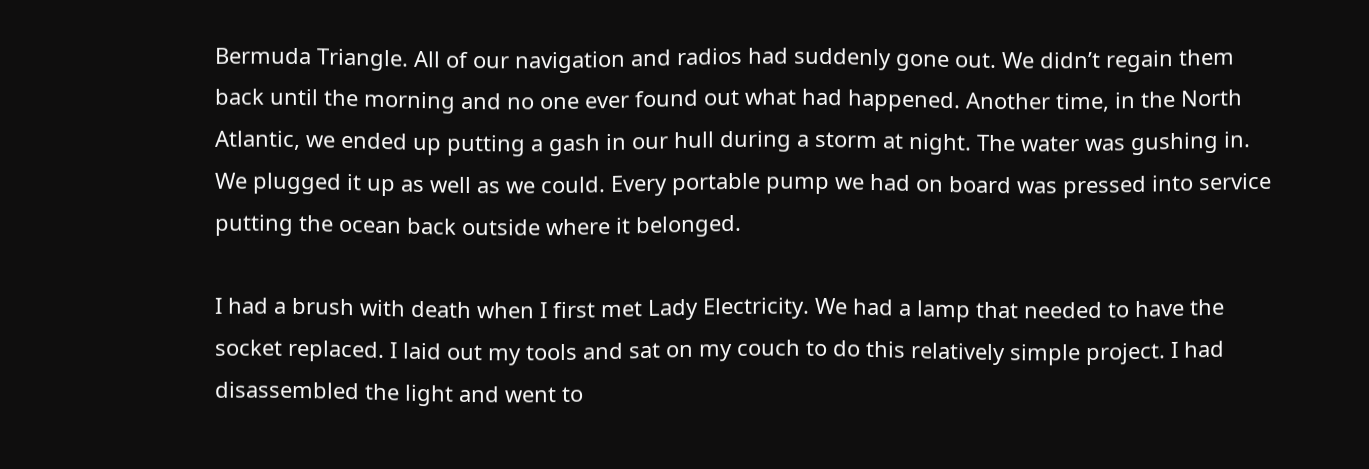Bermuda Triangle. All of our navigation and radios had suddenly gone out. We didn’t regain them back until the morning and no one ever found out what had happened. Another time, in the North Atlantic, we ended up putting a gash in our hull during a storm at night. The water was gushing in. We plugged it up as well as we could. Every portable pump we had on board was pressed into service putting the ocean back outside where it belonged.

I had a brush with death when I first met Lady Electricity. We had a lamp that needed to have the socket replaced. I laid out my tools and sat on my couch to do this relatively simple project. I had disassembled the light and went to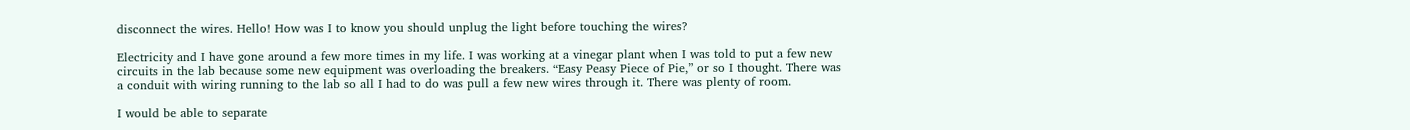disconnect the wires. Hello! How was I to know you should unplug the light before touching the wires?

Electricity and I have gone around a few more times in my life. I was working at a vinegar plant when I was told to put a few new circuits in the lab because some new equipment was overloading the breakers. “Easy Peasy Piece of Pie,” or so I thought. There was a conduit with wiring running to the lab so all I had to do was pull a few new wires through it. There was plenty of room.

I would be able to separate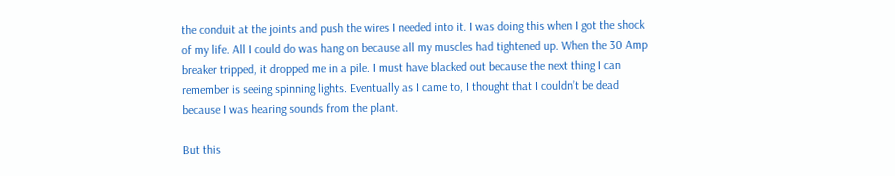the conduit at the joints and push the wires I needed into it. I was doing this when I got the shock of my life. All I could do was hang on because all my muscles had tightened up. When the 30 Amp breaker tripped, it dropped me in a pile. I must have blacked out because the next thing I can remember is seeing spinning lights. Eventually as I came to, I thought that I couldn’t be dead because I was hearing sounds from the plant.

But this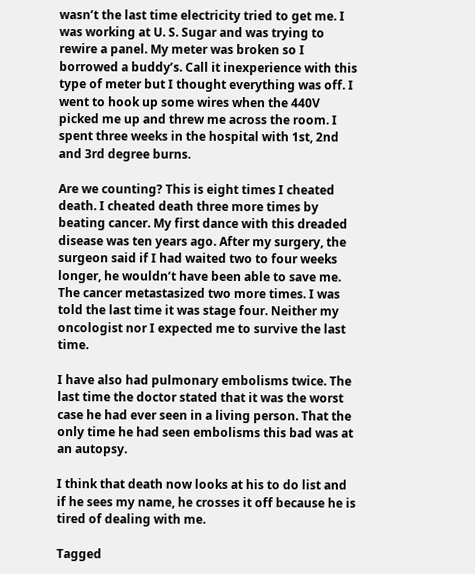wasn’t the last time electricity tried to get me. I was working at U. S. Sugar and was trying to rewire a panel. My meter was broken so I borrowed a buddy’s. Call it inexperience with this type of meter but I thought everything was off. I went to hook up some wires when the 440V picked me up and threw me across the room. I spent three weeks in the hospital with 1st, 2nd and 3rd degree burns.

Are we counting? This is eight times I cheated death. I cheated death three more times by beating cancer. My first dance with this dreaded disease was ten years ago. After my surgery, the surgeon said if I had waited two to four weeks longer, he wouldn’t have been able to save me. The cancer metastasized two more times. I was told the last time it was stage four. Neither my oncologist nor I expected me to survive the last time.

I have also had pulmonary embolisms twice. The last time the doctor stated that it was the worst case he had ever seen in a living person. That the only time he had seen embolisms this bad was at an autopsy.

I think that death now looks at his to do list and if he sees my name, he crosses it off because he is tired of dealing with me.

Tagged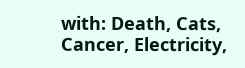with: Death, Cats, Cancer, Electricity,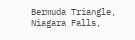Bermuda Triangle, Niagara Falls,